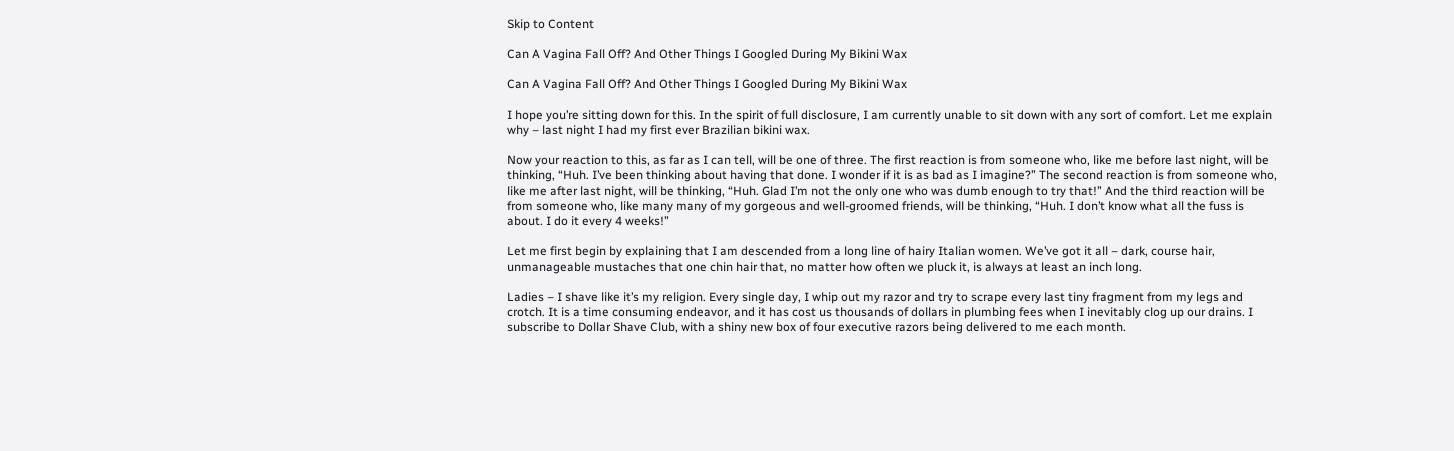Skip to Content

Can A Vagina Fall Off? And Other Things I Googled During My Bikini Wax

Can A Vagina Fall Off? And Other Things I Googled During My Bikini Wax

I hope you’re sitting down for this. In the spirit of full disclosure, I am currently unable to sit down with any sort of comfort. Let me explain why – last night I had my first ever Brazilian bikini wax.

Now your reaction to this, as far as I can tell, will be one of three. The first reaction is from someone who, like me before last night, will be thinking, “Huh. I’ve been thinking about having that done. I wonder if it is as bad as I imagine?” The second reaction is from someone who, like me after last night, will be thinking, “Huh. Glad I’m not the only one who was dumb enough to try that!” And the third reaction will be from someone who, like many many of my gorgeous and well-groomed friends, will be thinking, “Huh. I don’t know what all the fuss is about. I do it every 4 weeks!”

Let me first begin by explaining that I am descended from a long line of hairy Italian women. We’ve got it all – dark, course hair, unmanageable mustaches that one chin hair that, no matter how often we pluck it, is always at least an inch long.

Ladies – I shave like it’s my religion. Every single day, I whip out my razor and try to scrape every last tiny fragment from my legs and crotch. It is a time consuming endeavor, and it has cost us thousands of dollars in plumbing fees when I inevitably clog up our drains. I subscribe to Dollar Shave Club, with a shiny new box of four executive razors being delivered to me each month.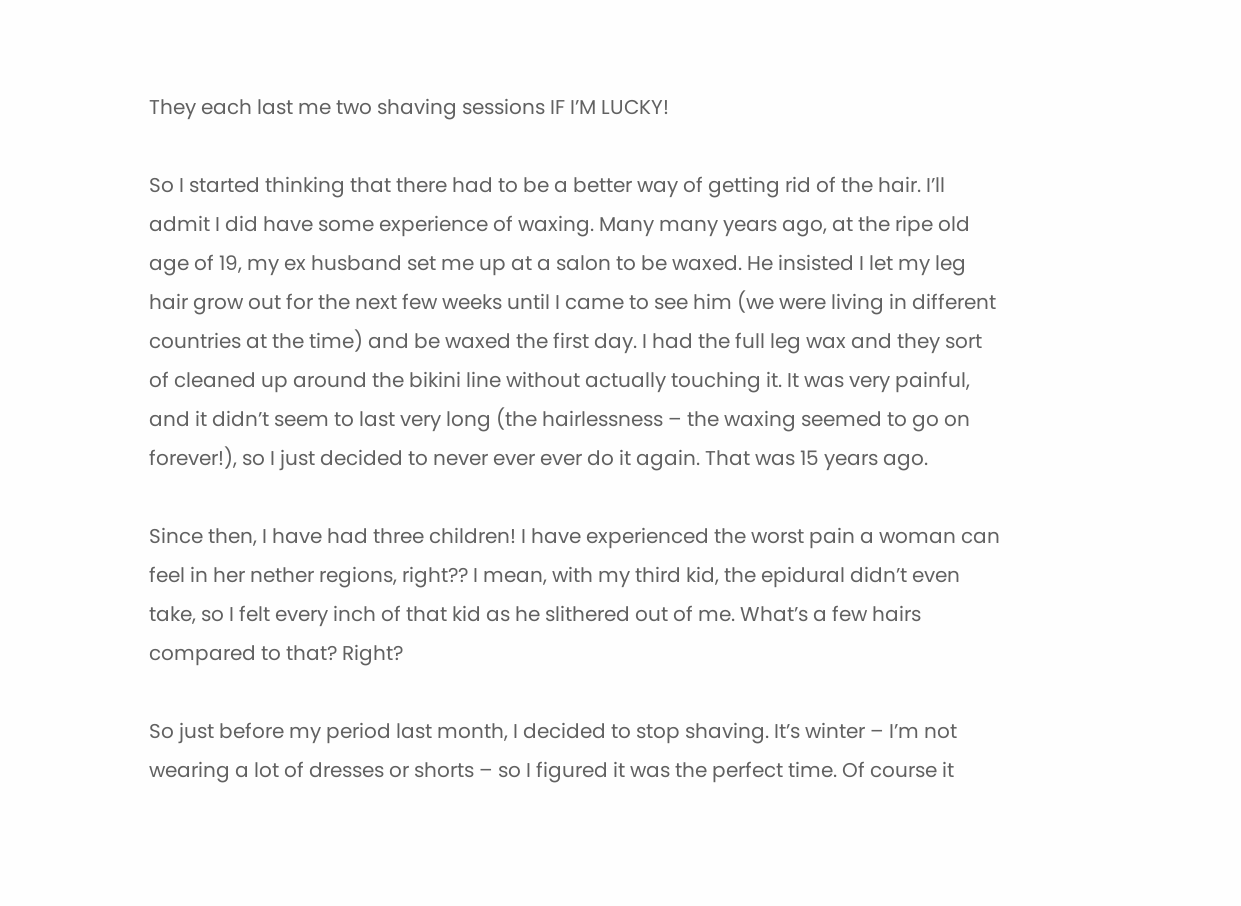They each last me two shaving sessions IF I’M LUCKY!

So I started thinking that there had to be a better way of getting rid of the hair. I’ll admit I did have some experience of waxing. Many many years ago, at the ripe old age of 19, my ex husband set me up at a salon to be waxed. He insisted I let my leg hair grow out for the next few weeks until I came to see him (we were living in different countries at the time) and be waxed the first day. I had the full leg wax and they sort of cleaned up around the bikini line without actually touching it. It was very painful, and it didn’t seem to last very long (the hairlessness – the waxing seemed to go on forever!), so I just decided to never ever ever do it again. That was 15 years ago.

Since then, I have had three children! I have experienced the worst pain a woman can feel in her nether regions, right?? I mean, with my third kid, the epidural didn’t even take, so I felt every inch of that kid as he slithered out of me. What’s a few hairs compared to that? Right?

So just before my period last month, I decided to stop shaving. It’s winter – I’m not wearing a lot of dresses or shorts – so I figured it was the perfect time. Of course it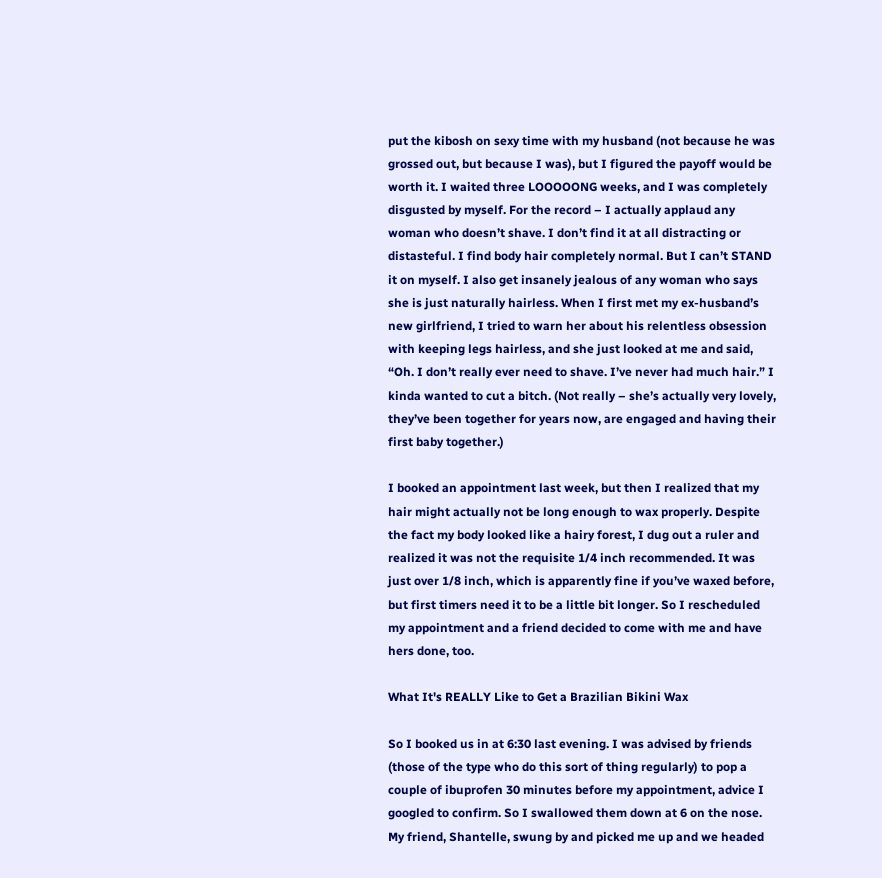put the kibosh on sexy time with my husband (not because he was grossed out, but because I was), but I figured the payoff would be worth it. I waited three LOOOOONG weeks, and I was completely disgusted by myself. For the record – I actually applaud any woman who doesn’t shave. I don’t find it at all distracting or distasteful. I find body hair completely normal. But I can’t STAND it on myself. I also get insanely jealous of any woman who says she is just naturally hairless. When I first met my ex-husband’s new girlfriend, I tried to warn her about his relentless obsession with keeping legs hairless, and she just looked at me and said, “Oh. I don’t really ever need to shave. I’ve never had much hair.” I kinda wanted to cut a bitch. (Not really – she’s actually very lovely, they’ve been together for years now, are engaged and having their first baby together.)

I booked an appointment last week, but then I realized that my hair might actually not be long enough to wax properly. Despite the fact my body looked like a hairy forest, I dug out a ruler and realized it was not the requisite 1/4 inch recommended. It was just over 1/8 inch, which is apparently fine if you’ve waxed before, but first timers need it to be a little bit longer. So I rescheduled my appointment and a friend decided to come with me and have hers done, too.

What It's REALLY Like to Get a Brazilian Bikini Wax

So I booked us in at 6:30 last evening. I was advised by friends (those of the type who do this sort of thing regularly) to pop a couple of ibuprofen 30 minutes before my appointment, advice I googled to confirm. So I swallowed them down at 6 on the nose. My friend, Shantelle, swung by and picked me up and we headed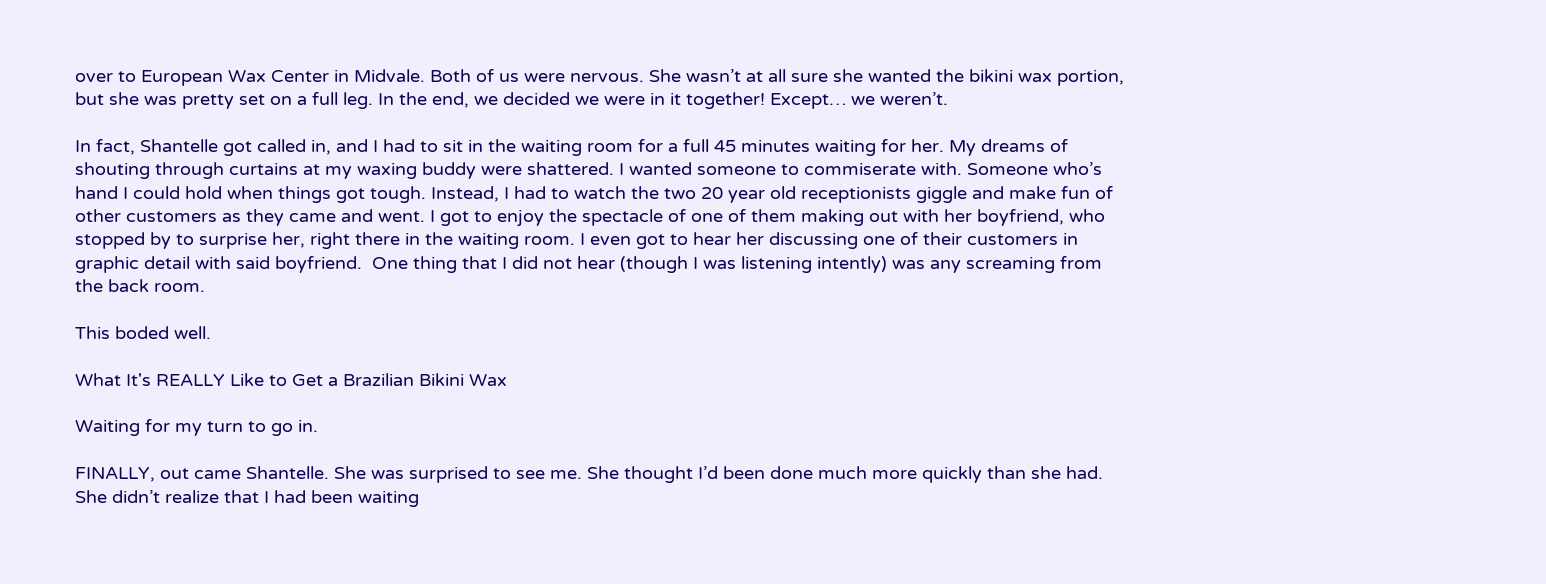over to European Wax Center in Midvale. Both of us were nervous. She wasn’t at all sure she wanted the bikini wax portion, but she was pretty set on a full leg. In the end, we decided we were in it together! Except… we weren’t.

In fact, Shantelle got called in, and I had to sit in the waiting room for a full 45 minutes waiting for her. My dreams of shouting through curtains at my waxing buddy were shattered. I wanted someone to commiserate with. Someone who’s hand I could hold when things got tough. Instead, I had to watch the two 20 year old receptionists giggle and make fun of other customers as they came and went. I got to enjoy the spectacle of one of them making out with her boyfriend, who stopped by to surprise her, right there in the waiting room. I even got to hear her discussing one of their customers in graphic detail with said boyfriend.  One thing that I did not hear (though I was listening intently) was any screaming from the back room.

This boded well.

What It's REALLY Like to Get a Brazilian Bikini Wax

Waiting for my turn to go in.

FINALLY, out came Shantelle. She was surprised to see me. She thought I’d been done much more quickly than she had. She didn’t realize that I had been waiting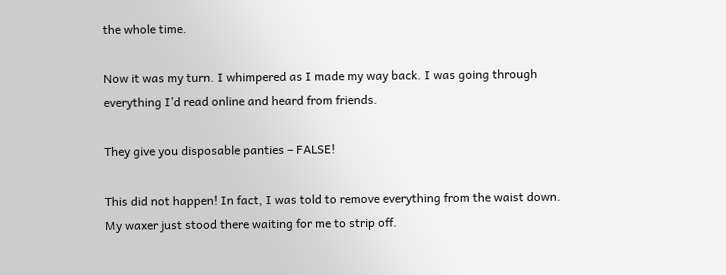the whole time.

Now it was my turn. I whimpered as I made my way back. I was going through everything I’d read online and heard from friends.

They give you disposable panties – FALSE!

This did not happen! In fact, I was told to remove everything from the waist down. My waxer just stood there waiting for me to strip off.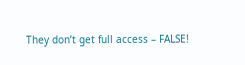They don’t get full access – FALSE!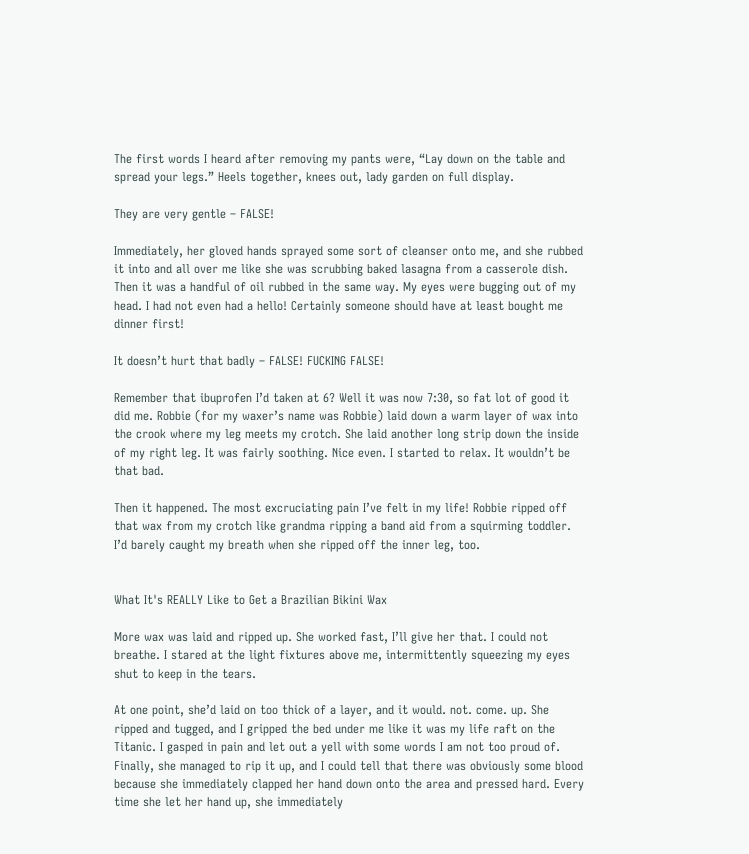The first words I heard after removing my pants were, “Lay down on the table and spread your legs.” Heels together, knees out, lady garden on full display.

They are very gentle – FALSE!

Immediately, her gloved hands sprayed some sort of cleanser onto me, and she rubbed it into and all over me like she was scrubbing baked lasagna from a casserole dish. Then it was a handful of oil rubbed in the same way. My eyes were bugging out of my head. I had not even had a hello! Certainly someone should have at least bought me dinner first!

It doesn’t hurt that badly – FALSE! FUCKING FALSE!

Remember that ibuprofen I’d taken at 6? Well it was now 7:30, so fat lot of good it did me. Robbie (for my waxer’s name was Robbie) laid down a warm layer of wax into the crook where my leg meets my crotch. She laid another long strip down the inside of my right leg. It was fairly soothing. Nice even. I started to relax. It wouldn’t be that bad.

Then it happened. The most excruciating pain I’ve felt in my life! Robbie ripped off that wax from my crotch like grandma ripping a band aid from a squirming toddler. I’d barely caught my breath when she ripped off the inner leg, too.


What It's REALLY Like to Get a Brazilian Bikini Wax

More wax was laid and ripped up. She worked fast, I’ll give her that. I could not breathe. I stared at the light fixtures above me, intermittently squeezing my eyes shut to keep in the tears.

At one point, she’d laid on too thick of a layer, and it would. not. come. up. She ripped and tugged, and I gripped the bed under me like it was my life raft on the Titanic. I gasped in pain and let out a yell with some words I am not too proud of. Finally, she managed to rip it up, and I could tell that there was obviously some blood because she immediately clapped her hand down onto the area and pressed hard. Every time she let her hand up, she immediately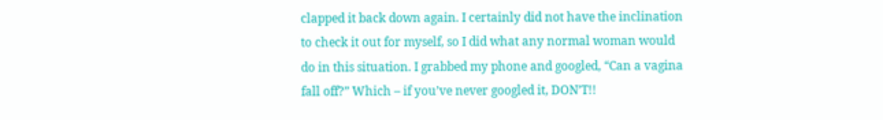clapped it back down again. I certainly did not have the inclination to check it out for myself, so I did what any normal woman would do in this situation. I grabbed my phone and googled, “Can a vagina fall off?” Which – if you’ve never googled it, DON’T!!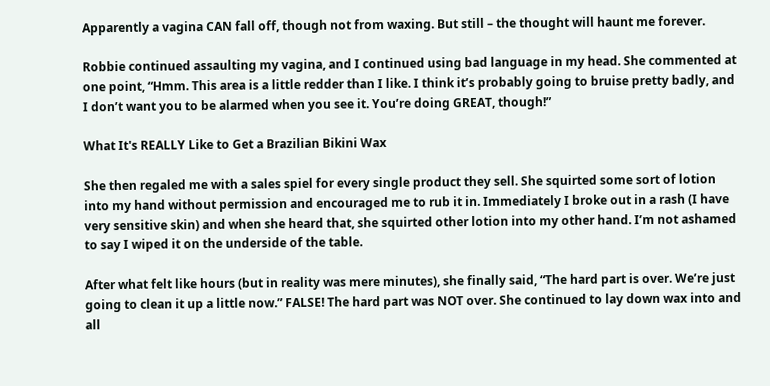Apparently a vagina CAN fall off, though not from waxing. But still – the thought will haunt me forever.

Robbie continued assaulting my vagina, and I continued using bad language in my head. She commented at one point, “Hmm. This area is a little redder than I like. I think it’s probably going to bruise pretty badly, and I don’t want you to be alarmed when you see it. You’re doing GREAT, though!”

What It's REALLY Like to Get a Brazilian Bikini Wax

She then regaled me with a sales spiel for every single product they sell. She squirted some sort of lotion into my hand without permission and encouraged me to rub it in. Immediately I broke out in a rash (I have very sensitive skin) and when she heard that, she squirted other lotion into my other hand. I’m not ashamed to say I wiped it on the underside of the table.

After what felt like hours (but in reality was mere minutes), she finally said, “The hard part is over. We’re just going to clean it up a little now.” FALSE! The hard part was NOT over. She continued to lay down wax into and all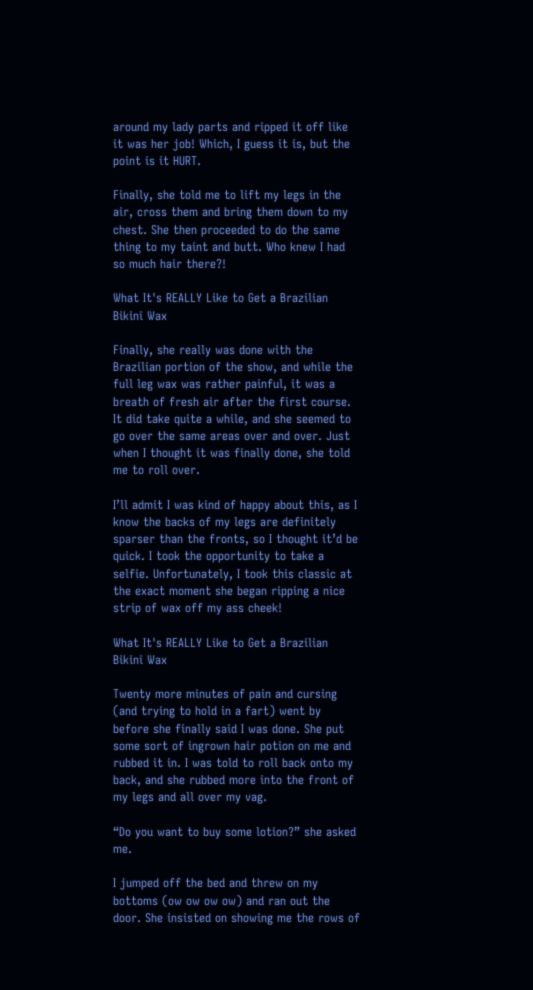around my lady parts and ripped it off like it was her job! Which, I guess it is, but the point is it HURT.

Finally, she told me to lift my legs in the air, cross them and bring them down to my chest. She then proceeded to do the same thing to my taint and butt. Who knew I had so much hair there?!

What It's REALLY Like to Get a Brazilian Bikini Wax

Finally, she really was done with the Brazilian portion of the show, and while the full leg wax was rather painful, it was a breath of fresh air after the first course. It did take quite a while, and she seemed to go over the same areas over and over. Just when I thought it was finally done, she told me to roll over.

I’ll admit I was kind of happy about this, as I know the backs of my legs are definitely sparser than the fronts, so I thought it’d be quick. I took the opportunity to take a selfie. Unfortunately, I took this classic at the exact moment she began ripping a nice strip of wax off my ass cheek!

What It's REALLY Like to Get a Brazilian Bikini Wax

Twenty more minutes of pain and cursing (and trying to hold in a fart) went by before she finally said I was done. She put some sort of ingrown hair potion on me and rubbed it in. I was told to roll back onto my back, and she rubbed more into the front of my legs and all over my vag.

“Do you want to buy some lotion?” she asked me.

I jumped off the bed and threw on my bottoms (ow ow ow ow) and ran out the door. She insisted on showing me the rows of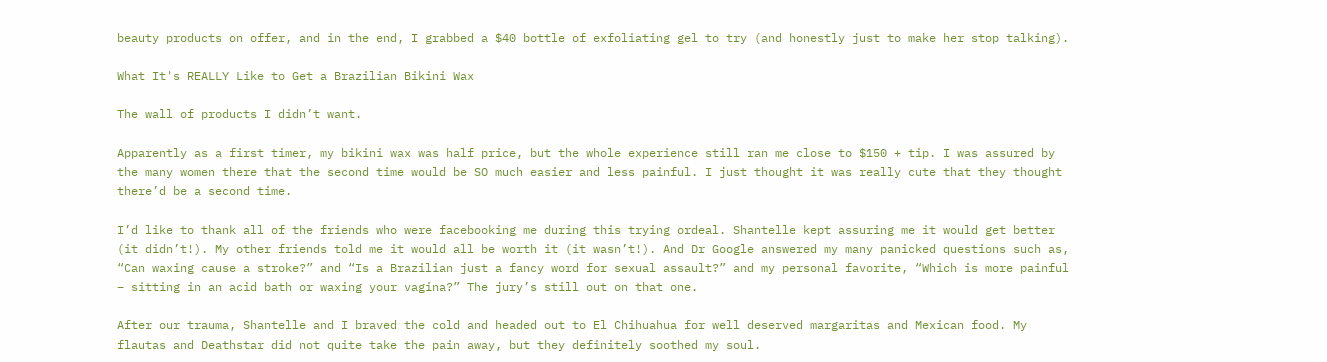beauty products on offer, and in the end, I grabbed a $40 bottle of exfoliating gel to try (and honestly just to make her stop talking).

What It's REALLY Like to Get a Brazilian Bikini Wax

The wall of products I didn’t want.

Apparently as a first timer, my bikini wax was half price, but the whole experience still ran me close to $150 + tip. I was assured by the many women there that the second time would be SO much easier and less painful. I just thought it was really cute that they thought there’d be a second time.

I’d like to thank all of the friends who were facebooking me during this trying ordeal. Shantelle kept assuring me it would get better (it didn’t!). My other friends told me it would all be worth it (it wasn’t!). And Dr Google answered my many panicked questions such as, “Can waxing cause a stroke?” and “Is a Brazilian just a fancy word for sexual assault?” and my personal favorite, “Which is more painful – sitting in an acid bath or waxing your vagina?” The jury’s still out on that one.

After our trauma, Shantelle and I braved the cold and headed out to El Chihuahua for well deserved margaritas and Mexican food. My flautas and Deathstar did not quite take the pain away, but they definitely soothed my soul.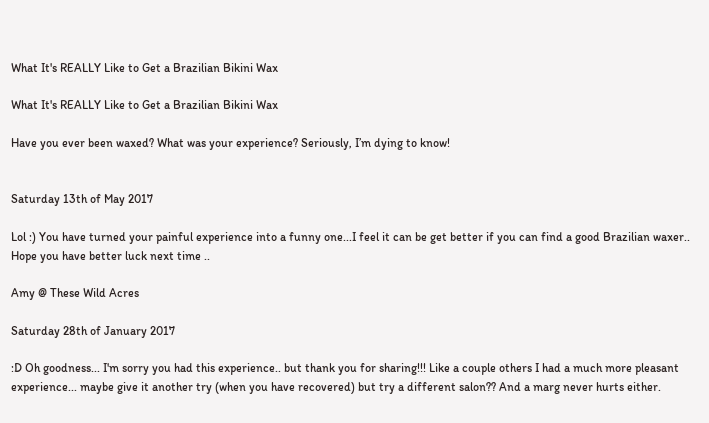What It's REALLY Like to Get a Brazilian Bikini Wax

What It's REALLY Like to Get a Brazilian Bikini Wax

Have you ever been waxed? What was your experience? Seriously, I’m dying to know!


Saturday 13th of May 2017

Lol :) You have turned your painful experience into a funny one...I feel it can be get better if you can find a good Brazilian waxer.. Hope you have better luck next time ..

Amy @ These Wild Acres

Saturday 28th of January 2017

:D Oh goodness... I'm sorry you had this experience.. but thank you for sharing!!! Like a couple others I had a much more pleasant experience... maybe give it another try (when you have recovered) but try a different salon?? And a marg never hurts either.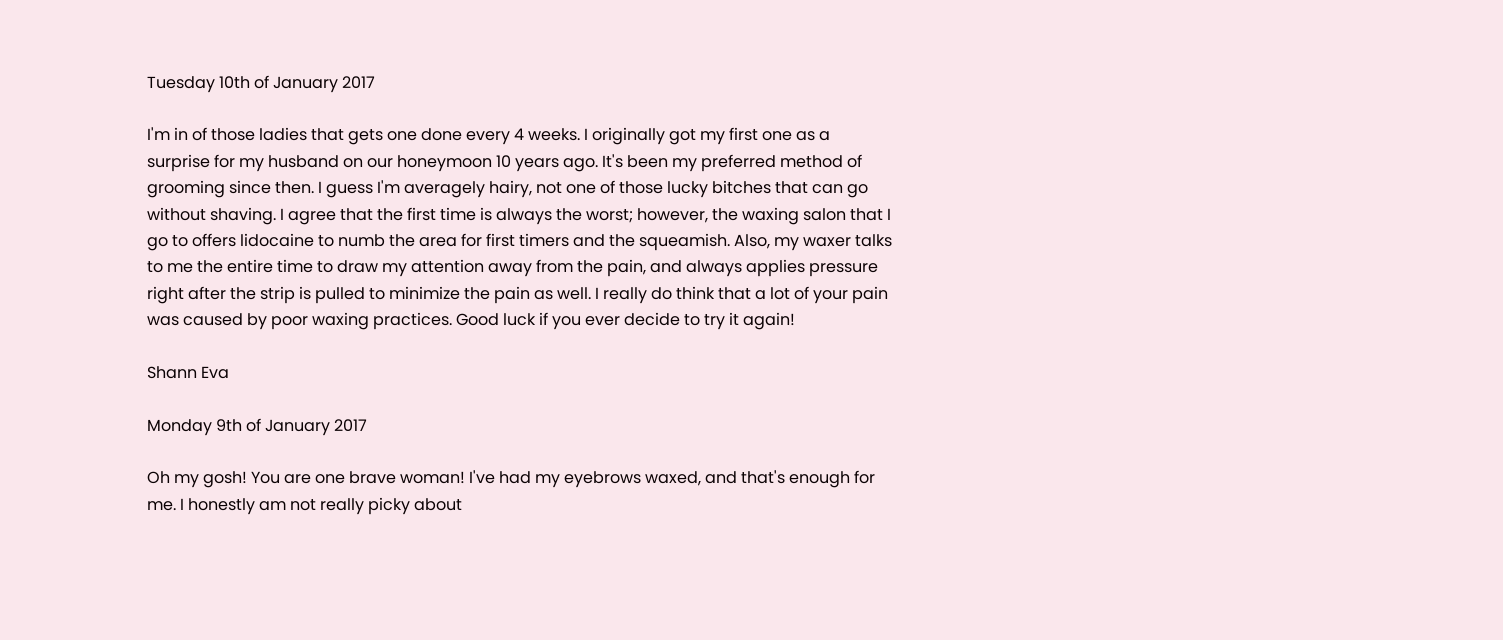Tuesday 10th of January 2017

I'm in of those ladies that gets one done every 4 weeks. I originally got my first one as a surprise for my husband on our honeymoon 10 years ago. It's been my preferred method of grooming since then. I guess I'm averagely hairy, not one of those lucky bitches that can go without shaving. I agree that the first time is always the worst; however, the waxing salon that I go to offers lidocaine to numb the area for first timers and the squeamish. Also, my waxer talks to me the entire time to draw my attention away from the pain, and always applies pressure right after the strip is pulled to minimize the pain as well. I really do think that a lot of your pain was caused by poor waxing practices. Good luck if you ever decide to try it again!

Shann Eva

Monday 9th of January 2017

Oh my gosh! You are one brave woman! I've had my eyebrows waxed, and that's enough for me. I honestly am not really picky about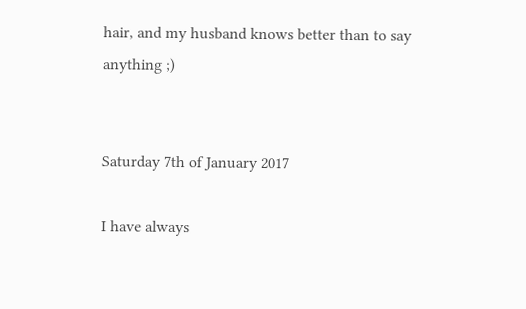hair, and my husband knows better than to say anything ;)


Saturday 7th of January 2017

I have always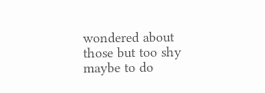wondered about those but too shy maybe to do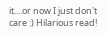it....or now I just don't care :) Hilarious read!